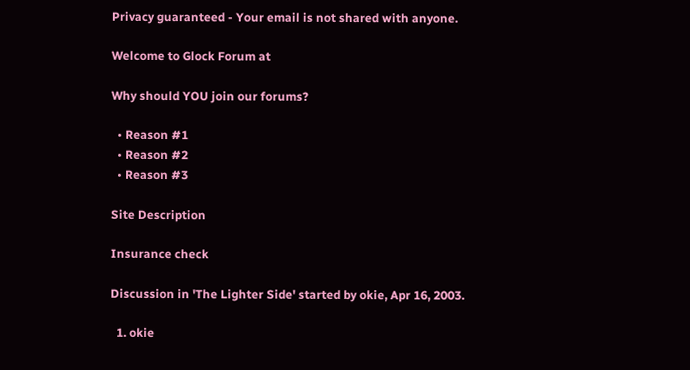Privacy guaranteed - Your email is not shared with anyone.

Welcome to Glock Forum at

Why should YOU join our forums?

  • Reason #1
  • Reason #2
  • Reason #3

Site Description

Insurance check

Discussion in 'The Lighter Side' started by okie, Apr 16, 2003.

  1. okie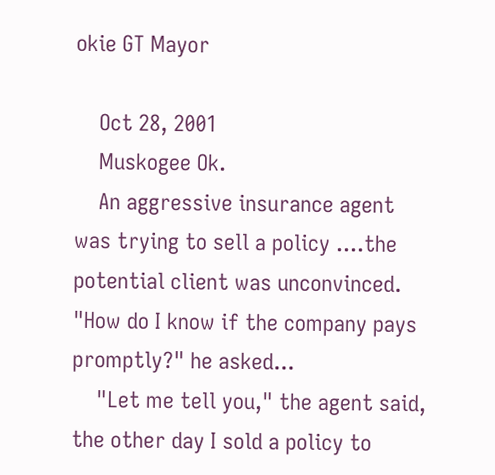okie GT Mayor

    Oct 28, 2001
    Muskogee Ok.
    An aggressive insurance agent was trying to sell a policy ....the potential client was unconvinced. "How do I know if the company pays promptly?" he asked...
    "Let me tell you," the agent said, the other day I sold a policy to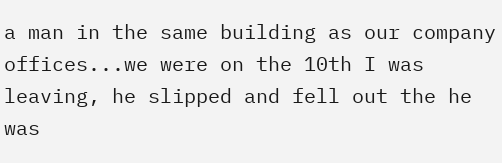a man in the same building as our company offices...we were on the 10th I was leaving, he slipped and fell out the he was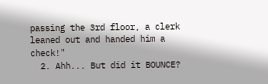passing the 3rd floor, a clerk leaned out and handed him a check!"
  2. Ahh... But did it BOUNCE?